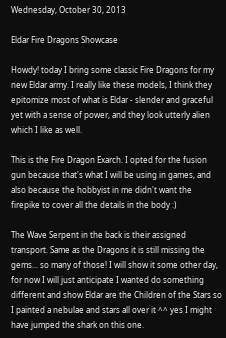Wednesday, October 30, 2013

Eldar Fire Dragons Showcase

Howdy! today I bring some classic Fire Dragons for my new Eldar army. I really like these models, I think they epitomize most of what is Eldar - slender and graceful yet with a sense of power, and they look utterly alien which I like as well.

This is the Fire Dragon Exarch. I opted for the fusion gun because that's what I will be using in games, and also because the hobbyist in me didn't want the firepike to cover all the details in the body :)

The Wave Serpent in the back is their assigned transport. Same as the Dragons it is still missing the gems... so many of those! I will show it some other day, for now I will just anticipate I wanted do something different and show Eldar are the Children of the Stars so I painted a nebulae and stars all over it ^^ yes I might have jumped the shark on this one.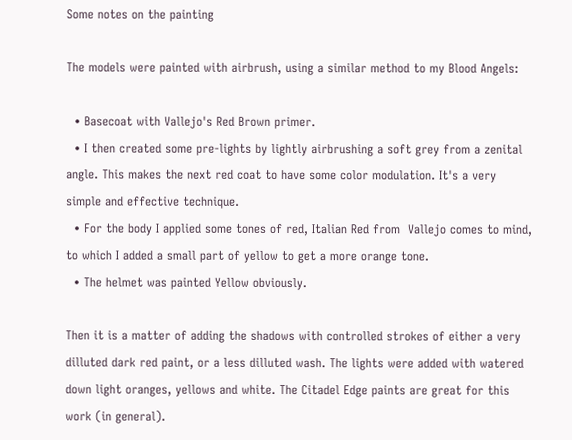Some notes on the painting

The models were painted with airbrush, using a similar method to my Blood Angels:

  • Basecoat with Vallejo's Red Brown primer.
  • I then created some pre-lights by lightly airbrushing a soft grey from a zenital angle. This makes the next red coat to have some color modulation. It's a very simple and effective technique.
  • For the body I applied some tones of red, Italian Red from  Vallejo comes to mind, to which I added a small part of yellow to get a more orange tone.
  • The helmet was painted Yellow obviously.

Then it is a matter of adding the shadows with controlled strokes of either a very dilluted dark red paint, or a less dilluted wash. The lights were added with watered down light oranges, yellows and white. The Citadel Edge paints are great for this work (in general).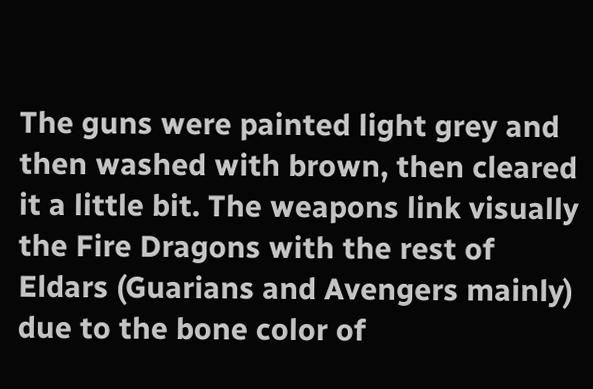The guns were painted light grey and then washed with brown, then cleared it a little bit. The weapons link visually the Fire Dragons with the rest of Eldars (Guarians and Avengers mainly) due to the bone color of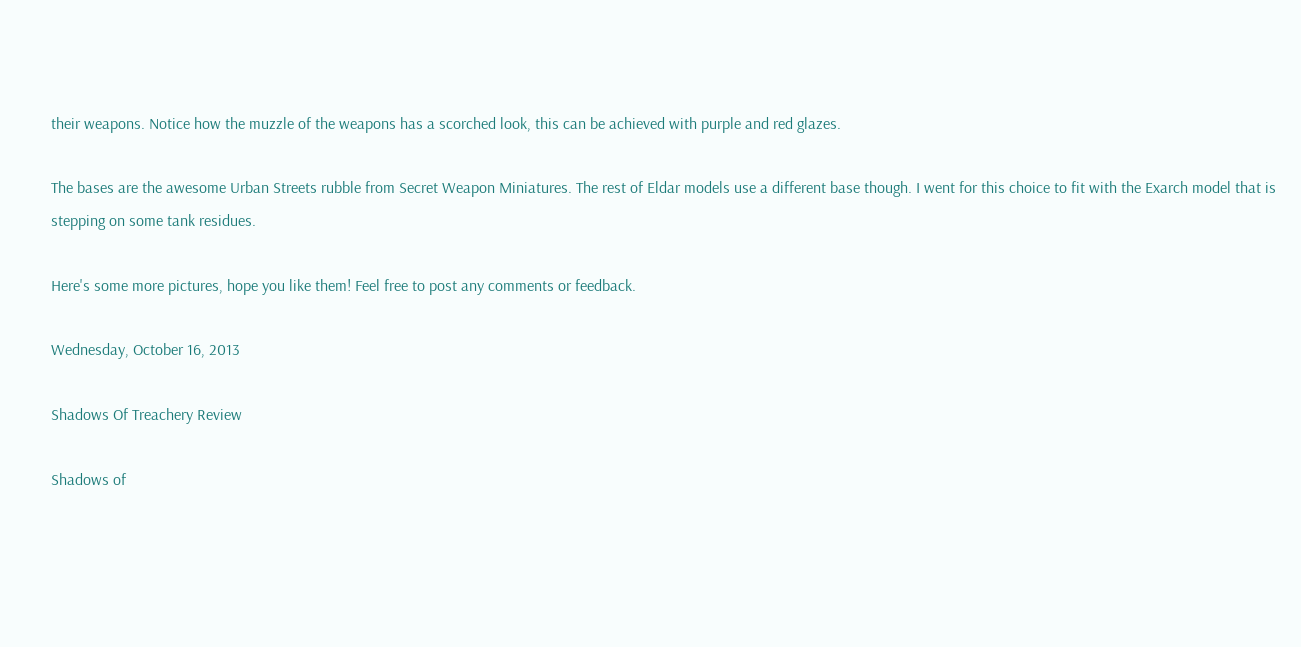their weapons. Notice how the muzzle of the weapons has a scorched look, this can be achieved with purple and red glazes.

The bases are the awesome Urban Streets rubble from Secret Weapon Miniatures. The rest of Eldar models use a different base though. I went for this choice to fit with the Exarch model that is stepping on some tank residues.

Here's some more pictures, hope you like them! Feel free to post any comments or feedback.

Wednesday, October 16, 2013

Shadows Of Treachery Review

Shadows of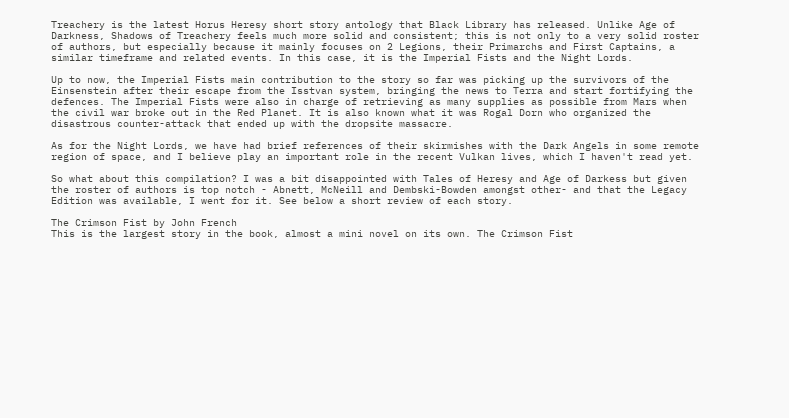Treachery is the latest Horus Heresy short story antology that Black Library has released. Unlike Age of Darkness, Shadows of Treachery feels much more solid and consistent; this is not only to a very solid roster of authors, but especially because it mainly focuses on 2 Legions, their Primarchs and First Captains, a similar timeframe and related events. In this case, it is the Imperial Fists and the Night Lords.

Up to now, the Imperial Fists main contribution to the story so far was picking up the survivors of the Einsenstein after their escape from the Isstvan system, bringing the news to Terra and start fortifying the defences. The Imperial Fists were also in charge of retrieving as many supplies as possible from Mars when the civil war broke out in the Red Planet. It is also known what it was Rogal Dorn who organized the disastrous counter-attack that ended up with the dropsite massacre.

As for the Night Lords, we have had brief references of their skirmishes with the Dark Angels in some remote region of space, and I believe play an important role in the recent Vulkan lives, which I haven't read yet.

So what about this compilation? I was a bit disappointed with Tales of Heresy and Age of Darkess but given the roster of authors is top notch - Abnett, McNeill and Dembski-Bowden amongst other- and that the Legacy Edition was available, I went for it. See below a short review of each story.

The Crimson Fist by John French
This is the largest story in the book, almost a mini novel on its own. The Crimson Fist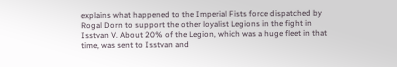explains what happened to the Imperial Fists force dispatched by Rogal Dorn to support the other loyalist Legions in the fight in Isstvan V. About 20% of the Legion, which was a huge fleet in that time, was sent to Isstvan and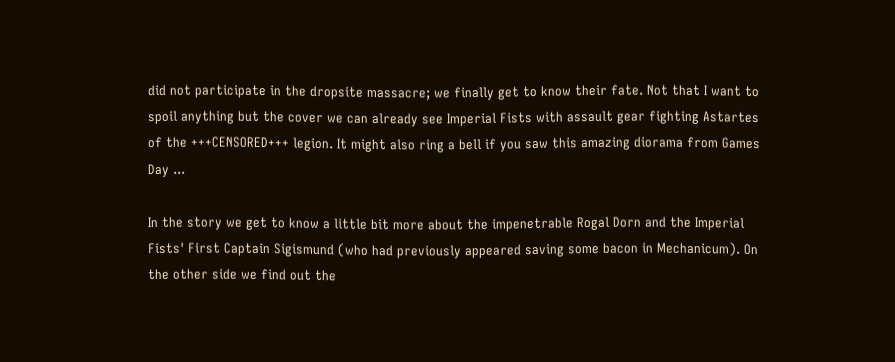did not participate in the dropsite massacre; we finally get to know their fate. Not that I want to spoil anything but the cover we can already see Imperial Fists with assault gear fighting Astartes of the +++CENSORED+++ legion. It might also ring a bell if you saw this amazing diorama from Games Day ...

In the story we get to know a little bit more about the impenetrable Rogal Dorn and the Imperial Fists' First Captain Sigismund (who had previously appeared saving some bacon in Mechanicum). On the other side we find out the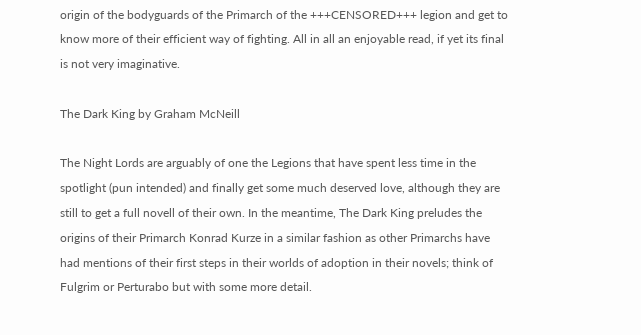origin of the bodyguards of the Primarch of the +++CENSORED+++ legion and get to know more of their efficient way of fighting. All in all an enjoyable read, if yet its final is not very imaginative.

The Dark King by Graham McNeill

The Night Lords are arguably of one the Legions that have spent less time in the spotlight (pun intended) and finally get some much deserved love, although they are still to get a full novell of their own. In the meantime, The Dark King preludes the origins of their Primarch Konrad Kurze in a similar fashion as other Primarchs have had mentions of their first steps in their worlds of adoption in their novels; think of Fulgrim or Perturabo but with some more detail.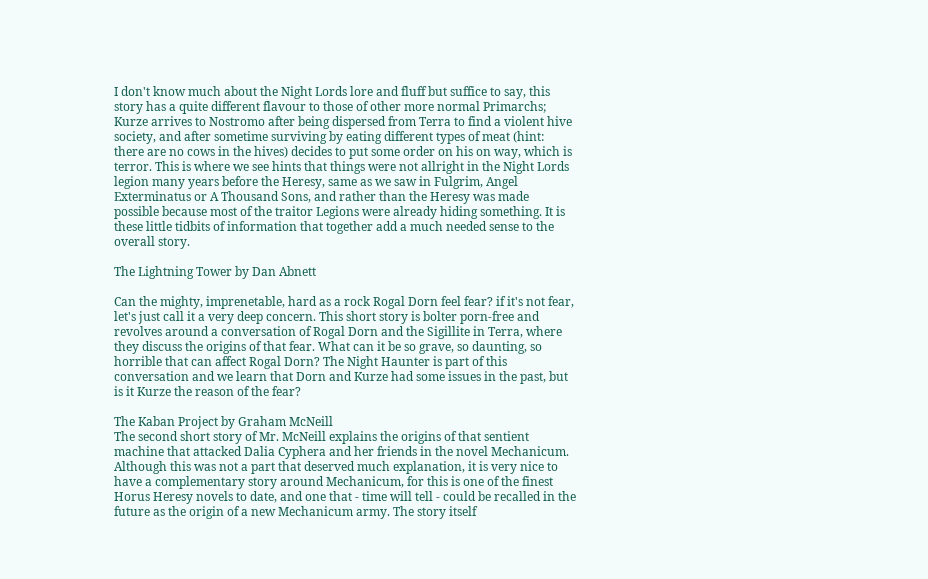I don't know much about the Night Lords lore and fluff but suffice to say, this story has a quite different flavour to those of other more normal Primarchs; Kurze arrives to Nostromo after being dispersed from Terra to find a violent hive society, and after sometime surviving by eating different types of meat (hint: there are no cows in the hives) decides to put some order on his on way, which is terror. This is where we see hints that things were not allright in the Night Lords legion many years before the Heresy, same as we saw in Fulgrim, Angel Exterminatus or A Thousand Sons, and rather than the Heresy was made possible because most of the traitor Legions were already hiding something. It is these little tidbits of information that together add a much needed sense to the overall story.

The Lightning Tower by Dan Abnett

Can the mighty, imprenetable, hard as a rock Rogal Dorn feel fear? if it's not fear, let's just call it a very deep concern. This short story is bolter porn-free and revolves around a conversation of Rogal Dorn and the Sigillite in Terra, where they discuss the origins of that fear. What can it be so grave, so daunting, so horrible that can affect Rogal Dorn? The Night Haunter is part of this conversation and we learn that Dorn and Kurze had some issues in the past, but is it Kurze the reason of the fear?

The Kaban Project by Graham McNeill
The second short story of Mr. McNeill explains the origins of that sentient machine that attacked Dalia Cyphera and her friends in the novel Mechanicum. Although this was not a part that deserved much explanation, it is very nice to have a complementary story around Mechanicum, for this is one of the finest Horus Heresy novels to date, and one that - time will tell - could be recalled in the future as the origin of a new Mechanicum army. The story itself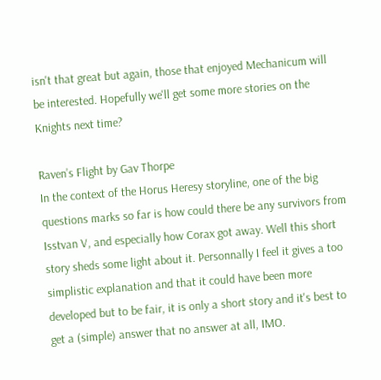isn't that great but again, those that enjoyed Mechanicum will be interested. Hopefully we'll get some more stories on the Knights next time?

Raven’s Flight by Gav Thorpe
In the context of the Horus Heresy storyline, one of the big questions marks so far is how could there be any survivors from Isstvan V, and especially how Corax got away. Well this short story sheds some light about it. Personnally I feel it gives a too simplistic explanation and that it could have been more developed but to be fair, it is only a short story and it's best to get a (simple) answer that no answer at all, IMO.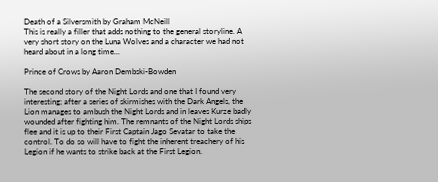Death of a Silversmith by Graham McNeill
This is really a filler that adds nothing to the general storyline. A very short story on the Luna Wolves and a character we had not heard about in a long time...

Prince of Crows by Aaron Dembski-Bowden

The second story of the Night Lords and one that I found very interesting; after a series of skirmishes with the Dark Angels, the Lion manages to ambush the Night Lords and in leaves Kurze badly wounded after fighting him. The remnants of the Night Lords ships flee and it is up to their First Captain Jago Sevatar to take the control. To do so will have to fight the inherent treachery of his Legion if he wants to strike back at the First Legion.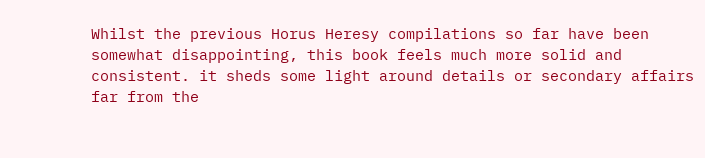Whilst the previous Horus Heresy compilations so far have been somewhat disappointing, this book feels much more solid and consistent. it sheds some light around details or secondary affairs far from the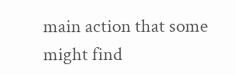main action that some might find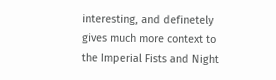interesting, and definetely gives much more context to the Imperial Fists and Night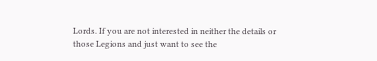Lords. If you are not interested in neither the details or those Legions and just want to see the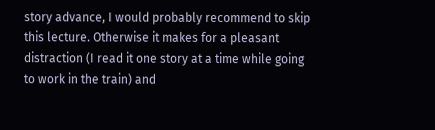story advance, I would probably recommend to skip this lecture. Otherwise it makes for a pleasant distraction (I read it one story at a time while going to work in the train) and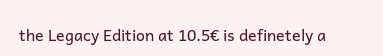the Legacy Edition at 10.5€ is definetely a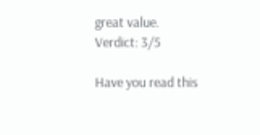great value. Verdict: 3/5

Have you read this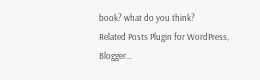book? what do you think?
Related Posts Plugin for WordPress, Blogger...